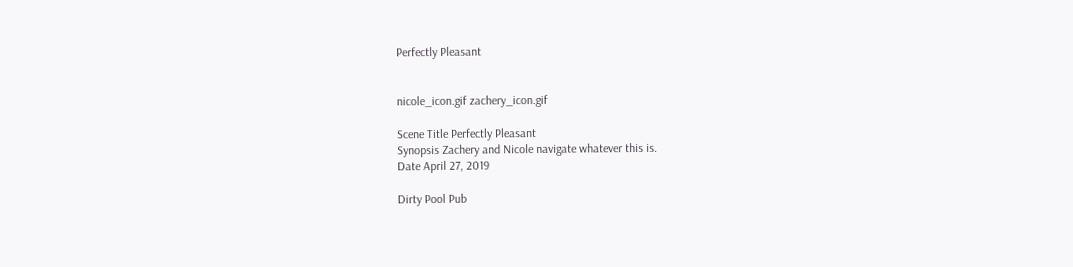Perfectly Pleasant


nicole_icon.gif zachery_icon.gif

Scene Title Perfectly Pleasant
Synopsis Zachery and Nicole navigate whatever this is.
Date April 27, 2019

Dirty Pool Pub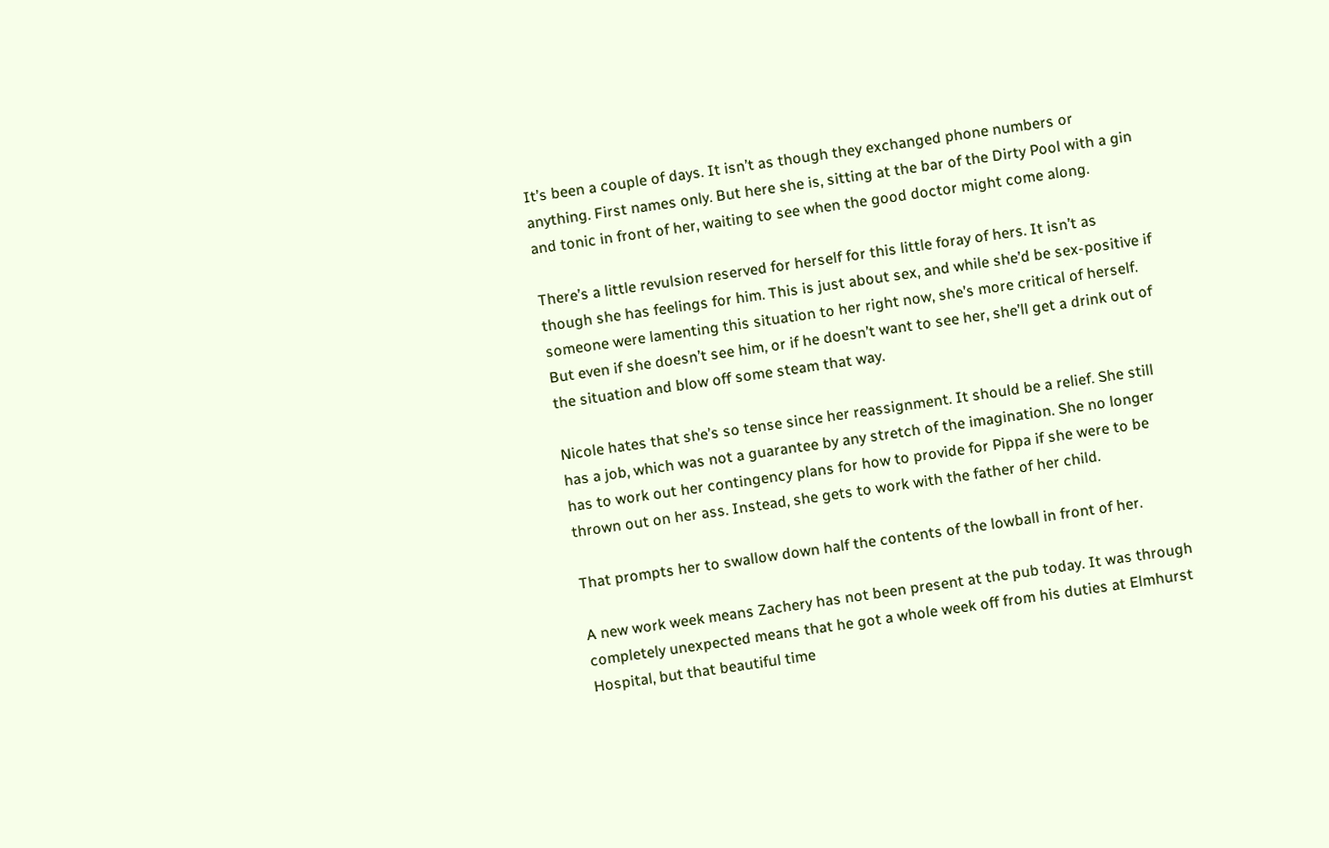It’s been a couple of days. It isn’t as though they exchanged phone numbers or anything. First names only. But here she is, sitting at the bar of the Dirty Pool with a gin and tonic in front of her, waiting to see when the good doctor might come along.

There’s a little revulsion reserved for herself for this little foray of hers. It isn’t as though she has feelings for him. This is just about sex, and while she’d be sex-positive if someone were lamenting this situation to her right now, she’s more critical of herself. But even if she doesn’t see him, or if he doesn’t want to see her, she’ll get a drink out of the situation and blow off some steam that way.

Nicole hates that she’s so tense since her reassignment. It should be a relief. She still has a job, which was not a guarantee by any stretch of the imagination. She no longer has to work out her contingency plans for how to provide for Pippa if she were to be thrown out on her ass. Instead, she gets to work with the father of her child.

That prompts her to swallow down half the contents of the lowball in front of her.

A new work week means Zachery has not been present at the pub today. It was through completely unexpected means that he got a whole week off from his duties at Elmhurst Hospital, but that beautiful time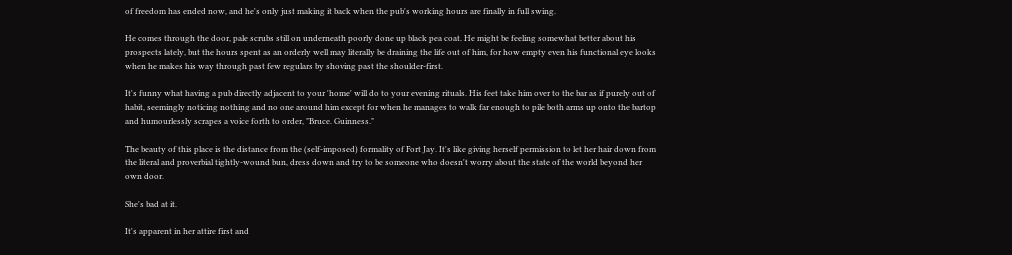of freedom has ended now, and he's only just making it back when the pub's working hours are finally in full swing.

He comes through the door, pale scrubs still on underneath poorly done up black pea coat. He might be feeling somewhat better about his prospects lately, but the hours spent as an orderly well may literally be draining the life out of him, for how empty even his functional eye looks when he makes his way through past few regulars by shoving past the shoulder-first.

It's funny what having a pub directly adjacent to your 'home' will do to your evening rituals. His feet take him over to the bar as if purely out of habit, seemingly noticing nothing and no one around him except for when he manages to walk far enough to pile both arms up onto the bartop and humourlessly scrapes a voice forth to order, "Bruce. Guinness."

The beauty of this place is the distance from the (self-imposed) formality of Fort Jay. It's like giving herself permission to let her hair down from the literal and proverbial tightly-wound bun, dress down and try to be someone who doesn't worry about the state of the world beyond her own door.

She's bad at it.

It's apparent in her attire first and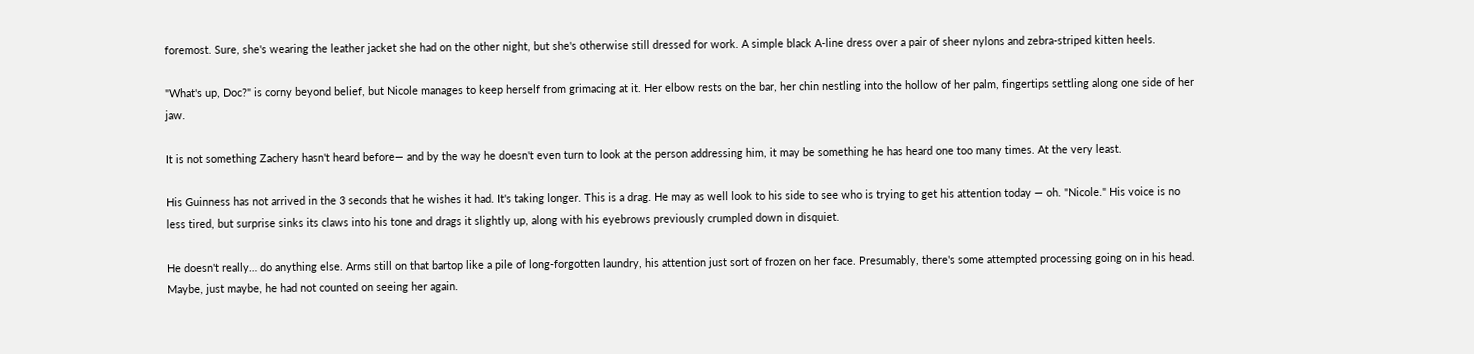foremost. Sure, she's wearing the leather jacket she had on the other night, but she's otherwise still dressed for work. A simple black A-line dress over a pair of sheer nylons and zebra-striped kitten heels.

"What's up, Doc?" is corny beyond belief, but Nicole manages to keep herself from grimacing at it. Her elbow rests on the bar, her chin nestling into the hollow of her palm, fingertips settling along one side of her jaw.

It is not something Zachery hasn't heard before— and by the way he doesn't even turn to look at the person addressing him, it may be something he has heard one too many times. At the very least.

His Guinness has not arrived in the 3 seconds that he wishes it had. It's taking longer. This is a drag. He may as well look to his side to see who is trying to get his attention today — oh. "Nicole." His voice is no less tired, but surprise sinks its claws into his tone and drags it slightly up, along with his eyebrows previously crumpled down in disquiet.

He doesn't really… do anything else. Arms still on that bartop like a pile of long-forgotten laundry, his attention just sort of frozen on her face. Presumably, there's some attempted processing going on in his head. Maybe, just maybe, he had not counted on seeing her again.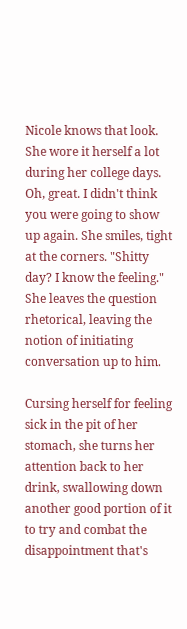Nicole knows that look. She wore it herself a lot during her college days. Oh, great. I didn't think you were going to show up again. She smiles, tight at the corners. "Shitty day? I know the feeling." She leaves the question rhetorical, leaving the notion of initiating conversation up to him.

Cursing herself for feeling sick in the pit of her stomach, she turns her attention back to her drink, swallowing down another good portion of it to try and combat the disappointment that's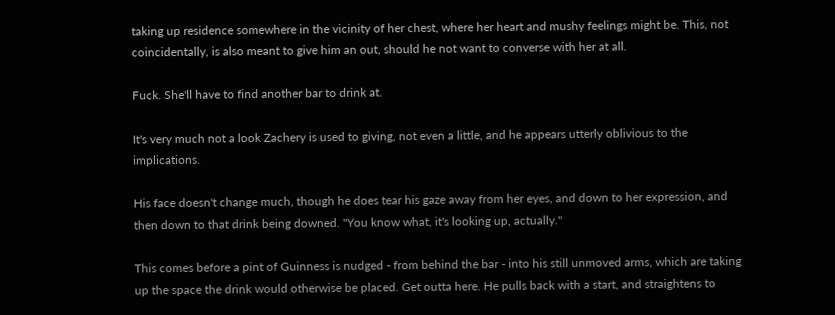taking up residence somewhere in the vicinity of her chest, where her heart and mushy feelings might be. This, not coincidentally, is also meant to give him an out, should he not want to converse with her at all.

Fuck. She'll have to find another bar to drink at.

It's very much not a look Zachery is used to giving, not even a little, and he appears utterly oblivious to the implications.

His face doesn't change much, though he does tear his gaze away from her eyes, and down to her expression, and then down to that drink being downed. "You know what, it's looking up, actually."

This comes before a pint of Guinness is nudged - from behind the bar - into his still unmoved arms, which are taking up the space the drink would otherwise be placed. Get outta here. He pulls back with a start, and straightens to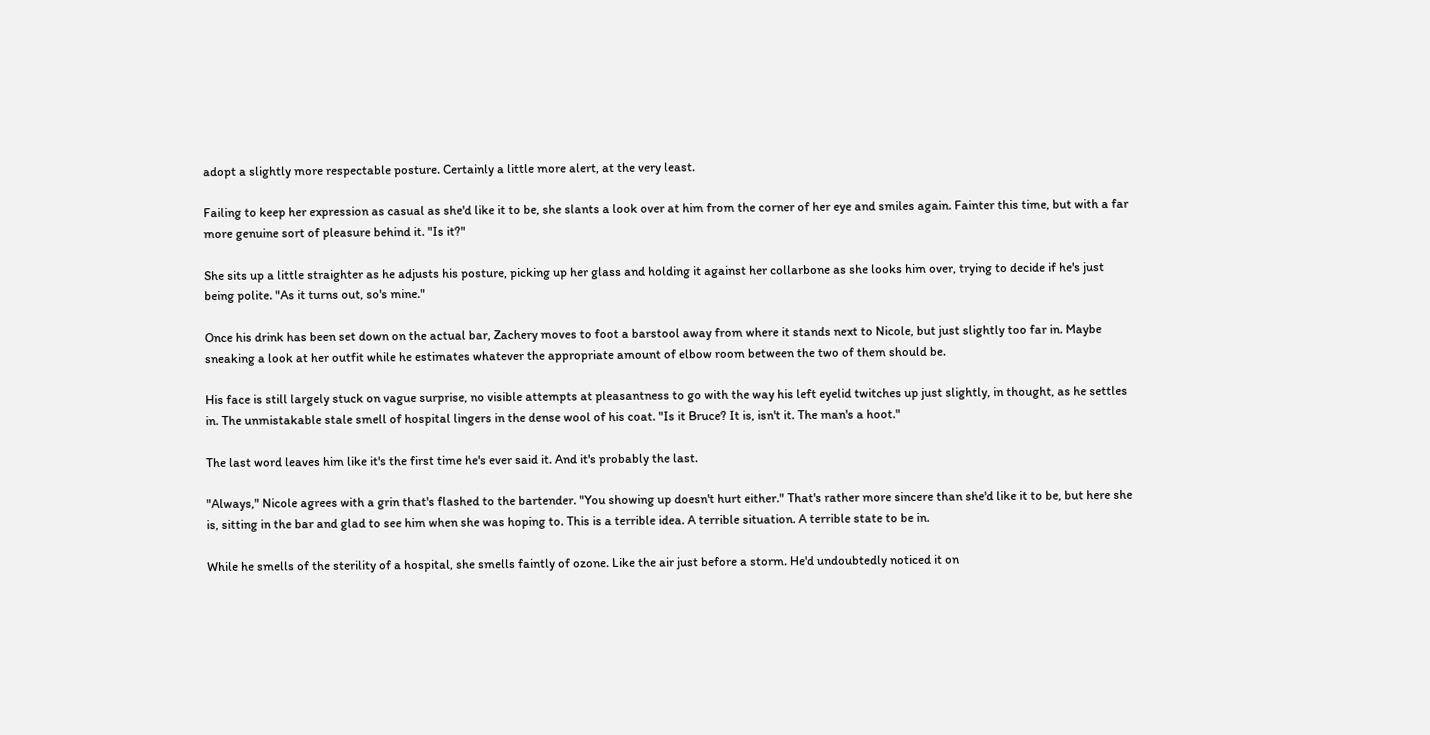adopt a slightly more respectable posture. Certainly a little more alert, at the very least.

Failing to keep her expression as casual as she'd like it to be, she slants a look over at him from the corner of her eye and smiles again. Fainter this time, but with a far more genuine sort of pleasure behind it. "Is it?"

She sits up a little straighter as he adjusts his posture, picking up her glass and holding it against her collarbone as she looks him over, trying to decide if he's just being polite. "As it turns out, so's mine."

Once his drink has been set down on the actual bar, Zachery moves to foot a barstool away from where it stands next to Nicole, but just slightly too far in. Maybe sneaking a look at her outfit while he estimates whatever the appropriate amount of elbow room between the two of them should be.

His face is still largely stuck on vague surprise, no visible attempts at pleasantness to go with the way his left eyelid twitches up just slightly, in thought, as he settles in. The unmistakable stale smell of hospital lingers in the dense wool of his coat. "Is it Bruce? It is, isn't it. The man's a hoot."

The last word leaves him like it's the first time he's ever said it. And it's probably the last.

"Always," Nicole agrees with a grin that's flashed to the bartender. "You showing up doesn't hurt either." That's rather more sincere than she'd like it to be, but here she is, sitting in the bar and glad to see him when she was hoping to. This is a terrible idea. A terrible situation. A terrible state to be in.

While he smells of the sterility of a hospital, she smells faintly of ozone. Like the air just before a storm. He'd undoubtedly noticed it on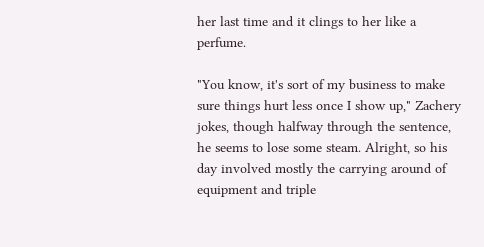her last time and it clings to her like a perfume.

"You know, it's sort of my business to make sure things hurt less once I show up," Zachery jokes, though halfway through the sentence, he seems to lose some steam. Alright, so his day involved mostly the carrying around of equipment and triple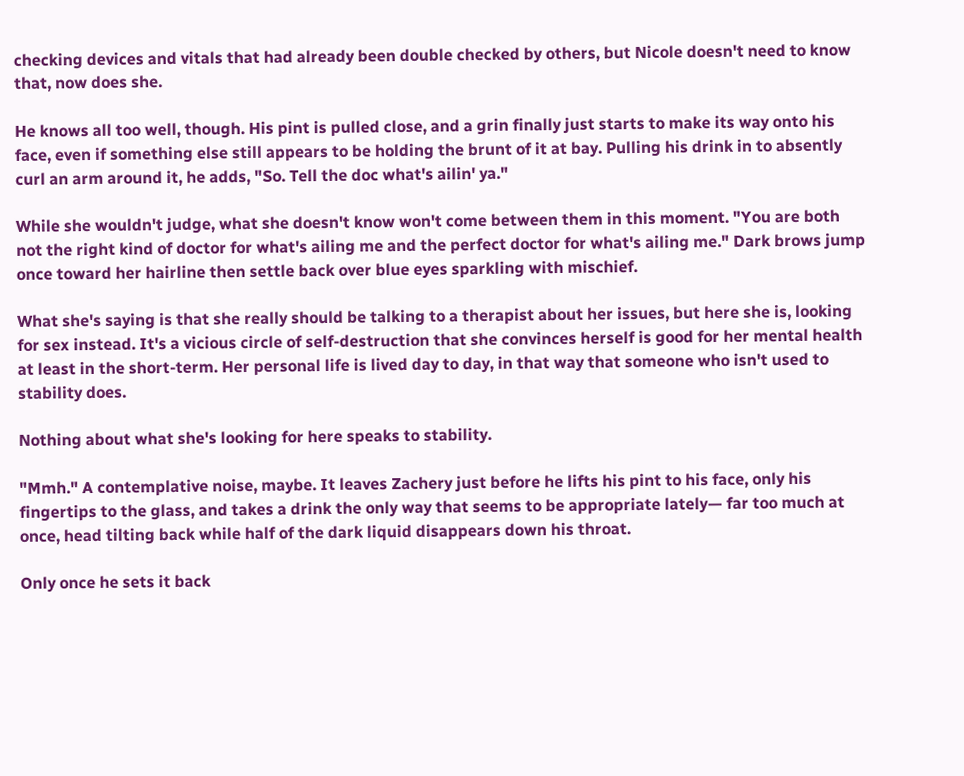checking devices and vitals that had already been double checked by others, but Nicole doesn't need to know that, now does she.

He knows all too well, though. His pint is pulled close, and a grin finally just starts to make its way onto his face, even if something else still appears to be holding the brunt of it at bay. Pulling his drink in to absently curl an arm around it, he adds, "So. Tell the doc what's ailin' ya."

While she wouldn't judge, what she doesn't know won't come between them in this moment. "You are both not the right kind of doctor for what's ailing me and the perfect doctor for what's ailing me." Dark brows jump once toward her hairline then settle back over blue eyes sparkling with mischief.

What she's saying is that she really should be talking to a therapist about her issues, but here she is, looking for sex instead. It's a vicious circle of self-destruction that she convinces herself is good for her mental health at least in the short-term. Her personal life is lived day to day, in that way that someone who isn't used to stability does.

Nothing about what she's looking for here speaks to stability.

"Mmh." A contemplative noise, maybe. It leaves Zachery just before he lifts his pint to his face, only his fingertips to the glass, and takes a drink the only way that seems to be appropriate lately— far too much at once, head tilting back while half of the dark liquid disappears down his throat.

Only once he sets it back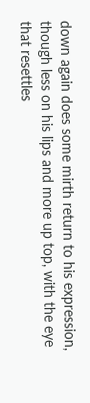down again does some mirth return to his expression, though less on his lips and more up top, with the eye that resettles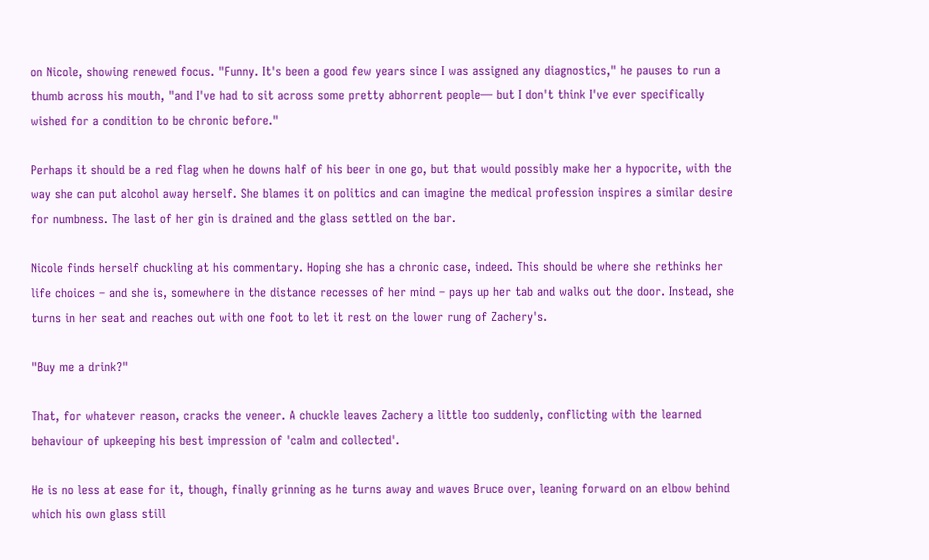on Nicole, showing renewed focus. "Funny. It's been a good few years since I was assigned any diagnostics," he pauses to run a thumb across his mouth, "and I've had to sit across some pretty abhorrent people— but I don't think I've ever specifically wished for a condition to be chronic before."

Perhaps it should be a red flag when he downs half of his beer in one go, but that would possibly make her a hypocrite, with the way she can put alcohol away herself. She blames it on politics and can imagine the medical profession inspires a similar desire for numbness. The last of her gin is drained and the glass settled on the bar.

Nicole finds herself chuckling at his commentary. Hoping she has a chronic case, indeed. This should be where she rethinks her life choices – and she is, somewhere in the distance recesses of her mind – pays up her tab and walks out the door. Instead, she turns in her seat and reaches out with one foot to let it rest on the lower rung of Zachery's.

"Buy me a drink?"

That, for whatever reason, cracks the veneer. A chuckle leaves Zachery a little too suddenly, conflicting with the learned behaviour of upkeeping his best impression of 'calm and collected'.

He is no less at ease for it, though, finally grinning as he turns away and waves Bruce over, leaning forward on an elbow behind which his own glass still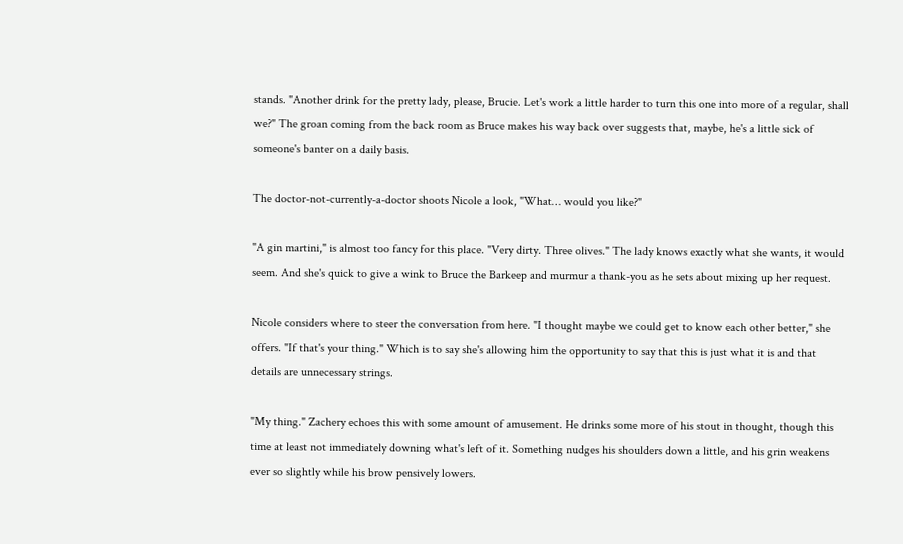stands. "Another drink for the pretty lady, please, Brucie. Let's work a little harder to turn this one into more of a regular, shall we?" The groan coming from the back room as Bruce makes his way back over suggests that, maybe, he's a little sick of someone's banter on a daily basis.

The doctor-not-currently-a-doctor shoots Nicole a look, "What… would you like?"

"A gin martini," is almost too fancy for this place. "Very dirty. Three olives." The lady knows exactly what she wants, it would seem. And she's quick to give a wink to Bruce the Barkeep and murmur a thank-you as he sets about mixing up her request.

Nicole considers where to steer the conversation from here. "I thought maybe we could get to know each other better," she offers. "If that's your thing." Which is to say she's allowing him the opportunity to say that this is just what it is and that details are unnecessary strings.

"My thing." Zachery echoes this with some amount of amusement. He drinks some more of his stout in thought, though this time at least not immediately downing what's left of it. Something nudges his shoulders down a little, and his grin weakens ever so slightly while his brow pensively lowers.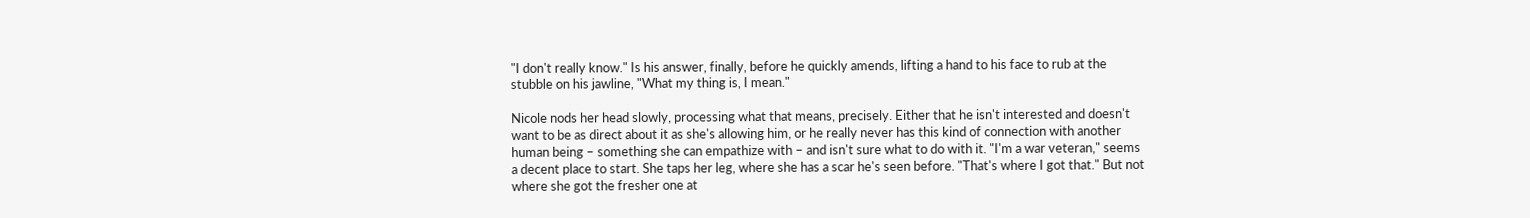"I don't really know." Is his answer, finally, before he quickly amends, lifting a hand to his face to rub at the stubble on his jawline, "What my thing is, I mean."

Nicole nods her head slowly, processing what that means, precisely. Either that he isn't interested and doesn't want to be as direct about it as she's allowing him, or he really never has this kind of connection with another human being – something she can empathize with – and isn't sure what to do with it. "I'm a war veteran," seems a decent place to start. She taps her leg, where she has a scar he's seen before. "That's where I got that." But not where she got the fresher one at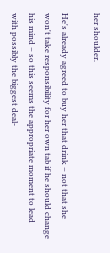her shoulder.

He's already agreed to buy her that drink – not that she won't take responsibility for her own tab if he should change his mind – so this seems the appropriate moment to lead with possibly the biggest deal-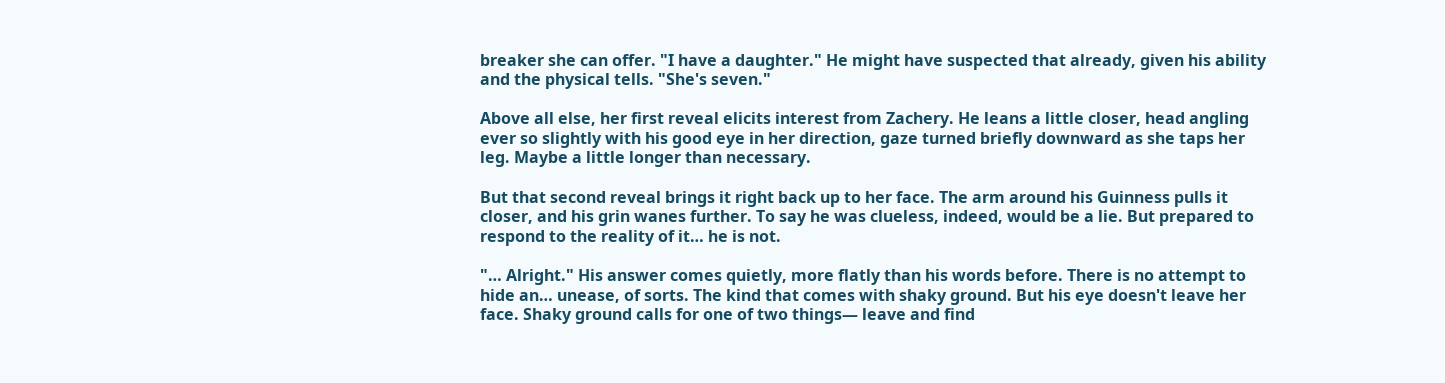breaker she can offer. "I have a daughter." He might have suspected that already, given his ability and the physical tells. "She's seven."

Above all else, her first reveal elicits interest from Zachery. He leans a little closer, head angling ever so slightly with his good eye in her direction, gaze turned briefly downward as she taps her leg. Maybe a little longer than necessary.

But that second reveal brings it right back up to her face. The arm around his Guinness pulls it closer, and his grin wanes further. To say he was clueless, indeed, would be a lie. But prepared to respond to the reality of it… he is not.

"… Alright." His answer comes quietly, more flatly than his words before. There is no attempt to hide an… unease, of sorts. The kind that comes with shaky ground. But his eye doesn't leave her face. Shaky ground calls for one of two things— leave and find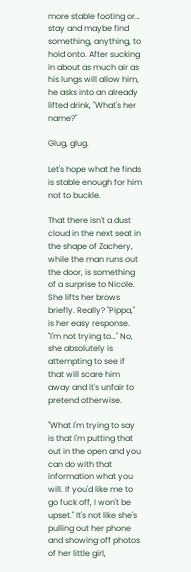more stable footing or… stay and maybe find something, anything, to hold onto. After sucking in about as much air as his lungs will allow him, he asks into an already lifted drink, "What's her name?"

Glug, glug.

Let's hope what he finds is stable enough for him not to buckle.

That there isn't a dust cloud in the next seat in the shape of Zachery, while the man runs out the door, is something of a surprise to Nicole. She lifts her brows briefly. Really? "Pippa," is her easy response. "I'm not trying to…" No, she absolutely is attempting to see if that will scare him away and it's unfair to pretend otherwise.

"What I'm trying to say is that I'm putting that out in the open and you can do with that information what you will. If you'd like me to go fuck off, I won't be upset." It's not like she's pulling out her phone and showing off photos of her little girl,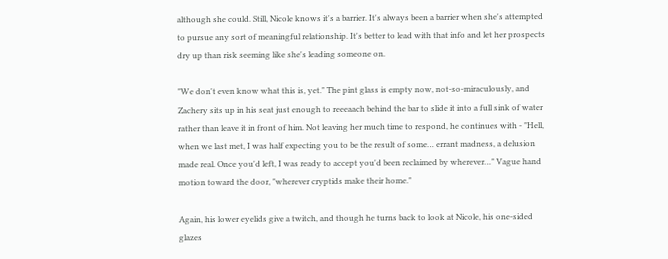although she could. Still, Nicole knows it's a barrier. It's always been a barrier when she's attempted to pursue any sort of meaningful relationship. It's better to lead with that info and let her prospects dry up than risk seeming like she's leading someone on.

"We don't even know what this is, yet." The pint glass is empty now, not-so-miraculously, and Zachery sits up in his seat just enough to reeeaach behind the bar to slide it into a full sink of water rather than leave it in front of him. Not leaving her much time to respond, he continues with - "Hell, when we last met, I was half expecting you to be the result of some… errant madness, a delusion made real. Once you'd left, I was ready to accept you'd been reclaimed by wherever…" Vague hand motion toward the door, "wherever cryptids make their home."

Again, his lower eyelids give a twitch, and though he turns back to look at Nicole, his one-sided glazes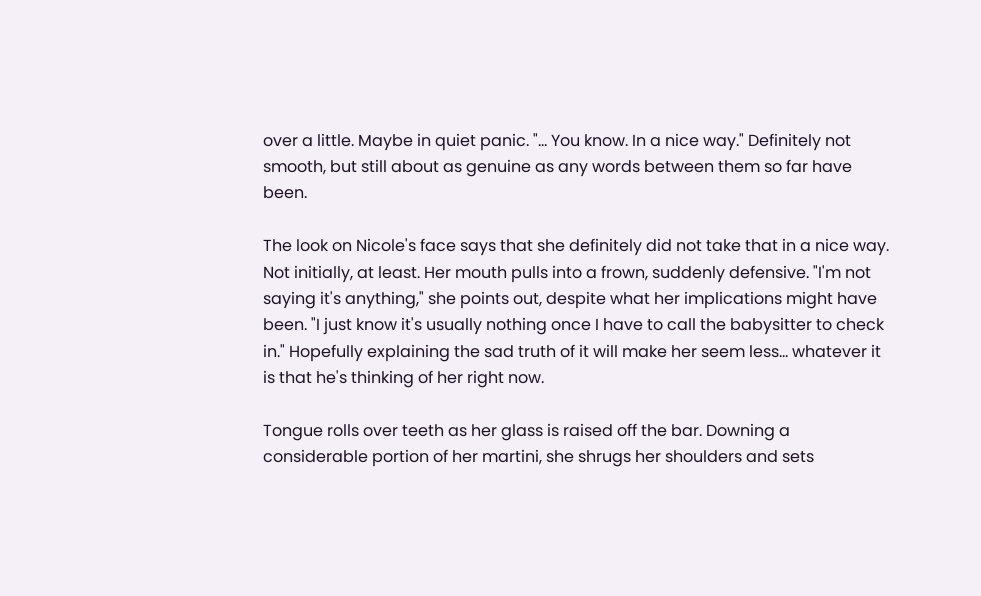over a little. Maybe in quiet panic. "… You know. In a nice way." Definitely not smooth, but still about as genuine as any words between them so far have been.

The look on Nicole's face says that she definitely did not take that in a nice way. Not initially, at least. Her mouth pulls into a frown, suddenly defensive. "I'm not saying it's anything," she points out, despite what her implications might have been. "I just know it's usually nothing once I have to call the babysitter to check in." Hopefully explaining the sad truth of it will make her seem less… whatever it is that he's thinking of her right now.

Tongue rolls over teeth as her glass is raised off the bar. Downing a considerable portion of her martini, she shrugs her shoulders and sets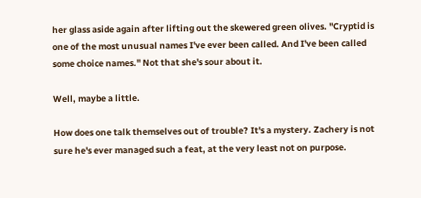her glass aside again after lifting out the skewered green olives. "Cryptid is one of the most unusual names I've ever been called. And I've been called some choice names." Not that she's sour about it.

Well, maybe a little.

How does one talk themselves out of trouble? It's a mystery. Zachery is not sure he's ever managed such a feat, at the very least not on purpose.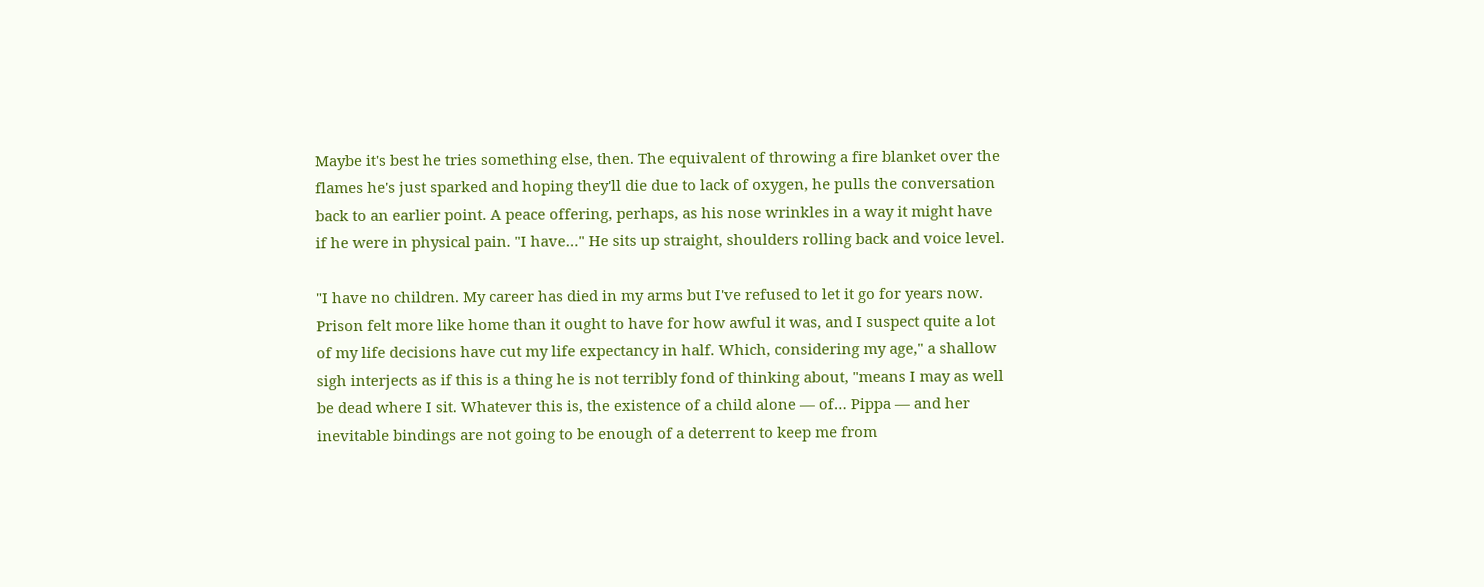Maybe it's best he tries something else, then. The equivalent of throwing a fire blanket over the flames he's just sparked and hoping they'll die due to lack of oxygen, he pulls the conversation back to an earlier point. A peace offering, perhaps, as his nose wrinkles in a way it might have if he were in physical pain. "I have…" He sits up straight, shoulders rolling back and voice level.

"I have no children. My career has died in my arms but I've refused to let it go for years now. Prison felt more like home than it ought to have for how awful it was, and I suspect quite a lot of my life decisions have cut my life expectancy in half. Which, considering my age," a shallow sigh interjects as if this is a thing he is not terribly fond of thinking about, "means I may as well be dead where I sit. Whatever this is, the existence of a child alone — of… Pippa — and her inevitable bindings are not going to be enough of a deterrent to keep me from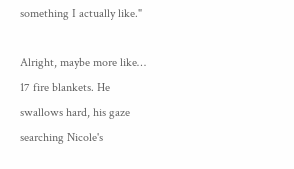something I actually like."

Alright, maybe more like… 17 fire blankets. He swallows hard, his gaze searching Nicole's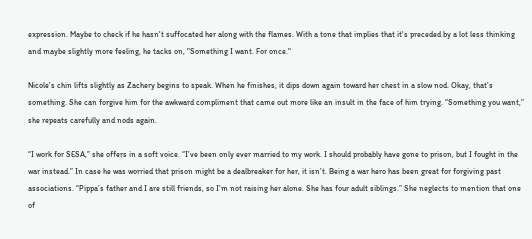expression. Maybe to check if he hasn't suffocated her along with the flames. With a tone that implies that it's preceded by a lot less thinking and maybe slightly more feeling, he tacks on, "Something I want. For once."

Nicole’s chin lifts slightly as Zachery begins to speak. When he finishes, it dips down again toward her chest in a slow nod. Okay, that’s something. She can forgive him for the awkward compliment that came out more like an insult in the face of him trying. “Something you want,” she repeats carefully and nods again.

“I work for SESA,” she offers in a soft voice. “I’ve been only ever married to my work. I should probably have gone to prison, but I fought in the war instead.” In case he was worried that prison might be a dealbreaker for her, it isn’t. Being a war hero has been great for forgiving past associations. “Pippa’s father and I are still friends, so I’m not raising her alone. She has four adult siblings.” She neglects to mention that one of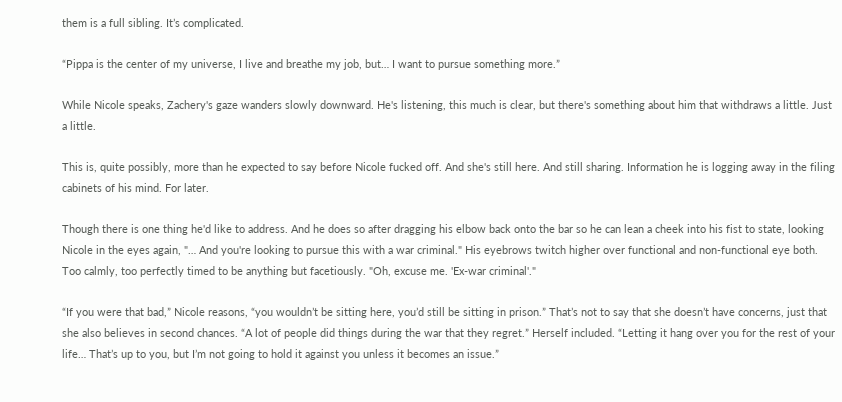them is a full sibling. It’s complicated.

“Pippa is the center of my universe, I live and breathe my job, but… I want to pursue something more.”

While Nicole speaks, Zachery's gaze wanders slowly downward. He's listening, this much is clear, but there's something about him that withdraws a little. Just a little.

This is, quite possibly, more than he expected to say before Nicole fucked off. And she's still here. And still sharing. Information he is logging away in the filing cabinets of his mind. For later.

Though there is one thing he'd like to address. And he does so after dragging his elbow back onto the bar so he can lean a cheek into his fist to state, looking Nicole in the eyes again, "… And you're looking to pursue this with a war criminal." His eyebrows twitch higher over functional and non-functional eye both. Too calmly, too perfectly timed to be anything but facetiously. "Oh, excuse me. 'Ex-war criminal'."

“If you were that bad,” Nicole reasons, “you wouldn’t be sitting here, you’d still be sitting in prison.” That’s not to say that she doesn’t have concerns, just that she also believes in second chances. “A lot of people did things during the war that they regret.” Herself included. “Letting it hang over you for the rest of your life… That’s up to you, but I’m not going to hold it against you unless it becomes an issue.”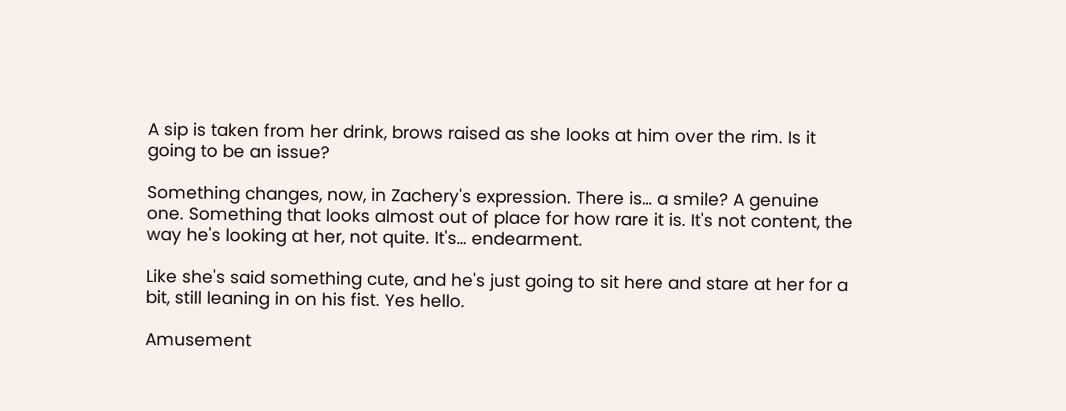A sip is taken from her drink, brows raised as she looks at him over the rim. Is it going to be an issue?

Something changes, now, in Zachery's expression. There is… a smile? A genuine one. Something that looks almost out of place for how rare it is. It's not content, the way he's looking at her, not quite. It's… endearment.

Like she's said something cute, and he's just going to sit here and stare at her for a bit, still leaning in on his fist. Yes hello.

Amusement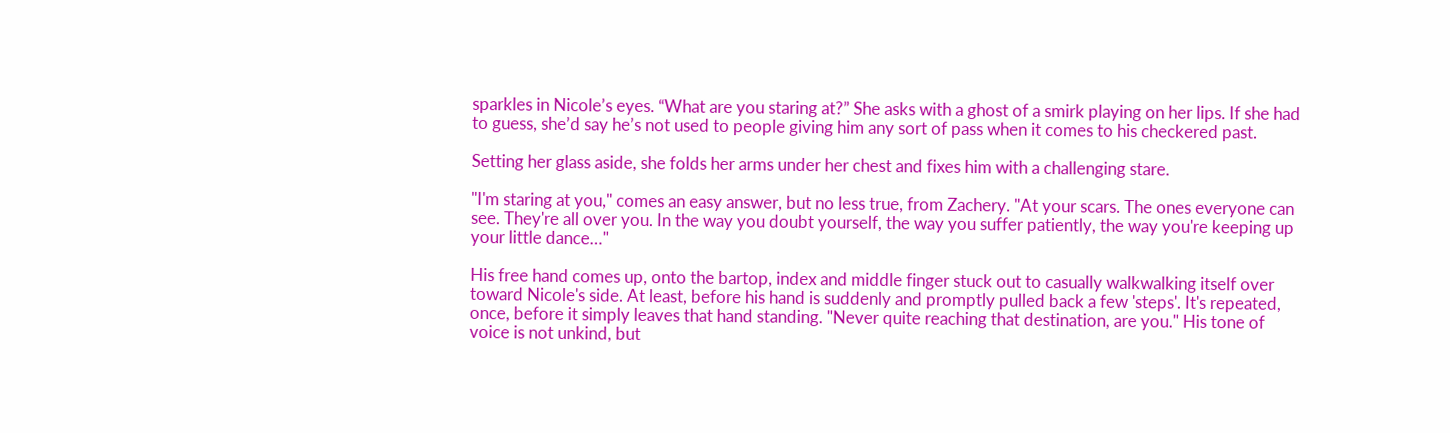sparkles in Nicole’s eyes. “What are you staring at?” She asks with a ghost of a smirk playing on her lips. If she had to guess, she’d say he’s not used to people giving him any sort of pass when it comes to his checkered past.

Setting her glass aside, she folds her arms under her chest and fixes him with a challenging stare.

"I'm staring at you," comes an easy answer, but no less true, from Zachery. "At your scars. The ones everyone can see. They're all over you. In the way you doubt yourself, the way you suffer patiently, the way you're keeping up your little dance…"

His free hand comes up, onto the bartop, index and middle finger stuck out to casually walkwalking itself over toward Nicole's side. At least, before his hand is suddenly and promptly pulled back a few 'steps'. It's repeated, once, before it simply leaves that hand standing. "Never quite reaching that destination, are you." His tone of voice is not unkind, but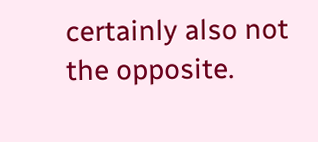certainly also not the opposite.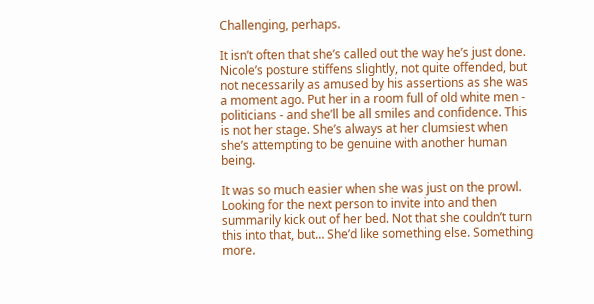Challenging, perhaps.

It isn’t often that she’s called out the way he’s just done. Nicole’s posture stiffens slightly, not quite offended, but not necessarily as amused by his assertions as she was a moment ago. Put her in a room full of old white men - politicians - and she’ll be all smiles and confidence. This is not her stage. She’s always at her clumsiest when she’s attempting to be genuine with another human being.

It was so much easier when she was just on the prowl. Looking for the next person to invite into and then summarily kick out of her bed. Not that she couldn’t turn this into that, but… She’d like something else. Something more.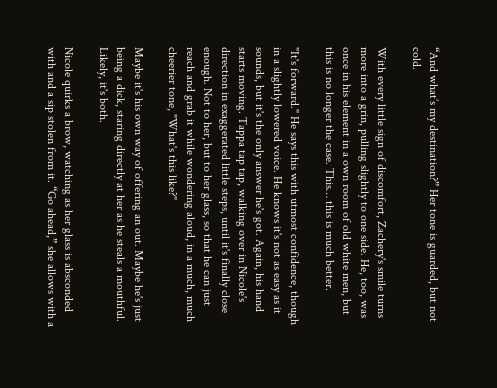“And what’s my destination?” Her tone is guarded, but not cold.

With every little sign of discomfort, Zachery's smile turns more into a grin, pulling slightly to one side. He, too, was once in his element in a own room of old white men, but this is no longer the case. This… this is much better.

"It's forward." He says this with utmost confidence, though in a slightly lowered voice. He knows it's not as easy as it sounds, but it's the only answer he's got. Again, his hand starts moving. Tappa tap tap, walking over in Nicole's direction in exaggerated little steps, until it's finally close enough. Not to her, but to her glass, so that he can just reach and grab it while wondering aloud, in a much, much cheerier tone, "What's this like?"

Maybe it's his own way of offering an out. Maybe he's just being a dick, staring directly at her as he steals a mouthful. Likely, it's both.

Nicole quirks a brow, watching as her glass is absconded with and a sip stolen from it. “Go ahead,” she allows with a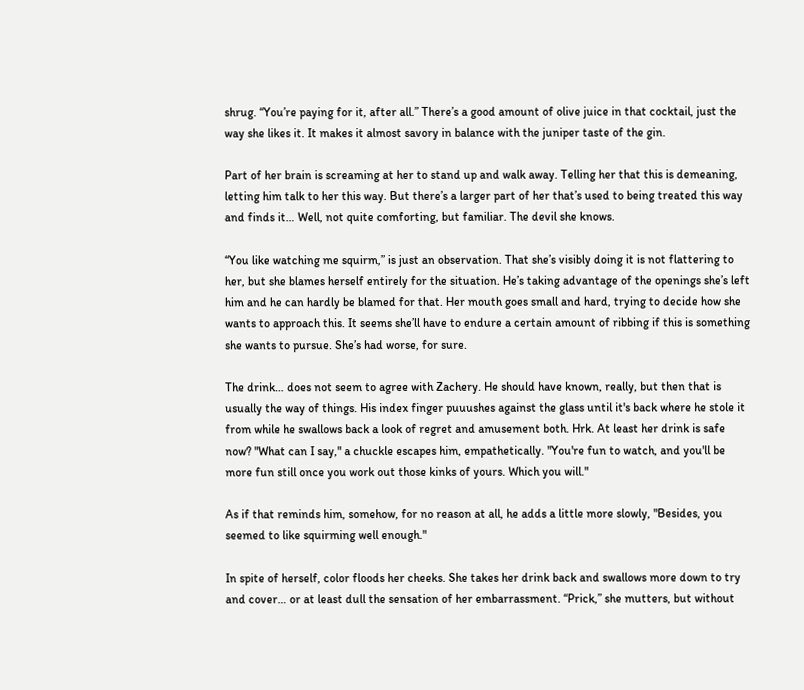shrug. “You’re paying for it, after all.” There’s a good amount of olive juice in that cocktail, just the way she likes it. It makes it almost savory in balance with the juniper taste of the gin.

Part of her brain is screaming at her to stand up and walk away. Telling her that this is demeaning, letting him talk to her this way. But there’s a larger part of her that’s used to being treated this way and finds it… Well, not quite comforting, but familiar. The devil she knows.

“You like watching me squirm,” is just an observation. That she’s visibly doing it is not flattering to her, but she blames herself entirely for the situation. He’s taking advantage of the openings she’s left him and he can hardly be blamed for that. Her mouth goes small and hard, trying to decide how she wants to approach this. It seems she’ll have to endure a certain amount of ribbing if this is something she wants to pursue. She’s had worse, for sure.

The drink… does not seem to agree with Zachery. He should have known, really, but then that is usually the way of things. His index finger puuushes against the glass until it's back where he stole it from while he swallows back a look of regret and amusement both. Hrk. At least her drink is safe now? "What can I say," a chuckle escapes him, empathetically. "You're fun to watch, and you'll be more fun still once you work out those kinks of yours. Which you will."

As if that reminds him, somehow, for no reason at all, he adds a little more slowly, "Besides, you seemed to like squirming well enough."

In spite of herself, color floods her cheeks. She takes her drink back and swallows more down to try and cover… or at least dull the sensation of her embarrassment. “Prick,” she mutters, but without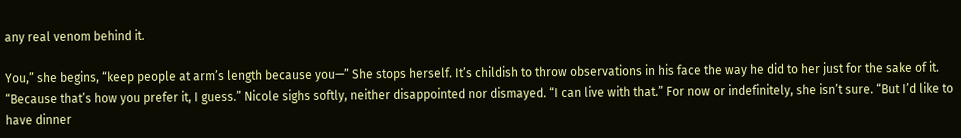any real venom behind it.

You,” she begins, “keep people at arm’s length because you—” She stops herself. It’s childish to throw observations in his face the way he did to her just for the sake of it. “Because that’s how you prefer it, I guess.” Nicole sighs softly, neither disappointed nor dismayed. “I can live with that.” For now or indefinitely, she isn’t sure. “But I’d like to have dinner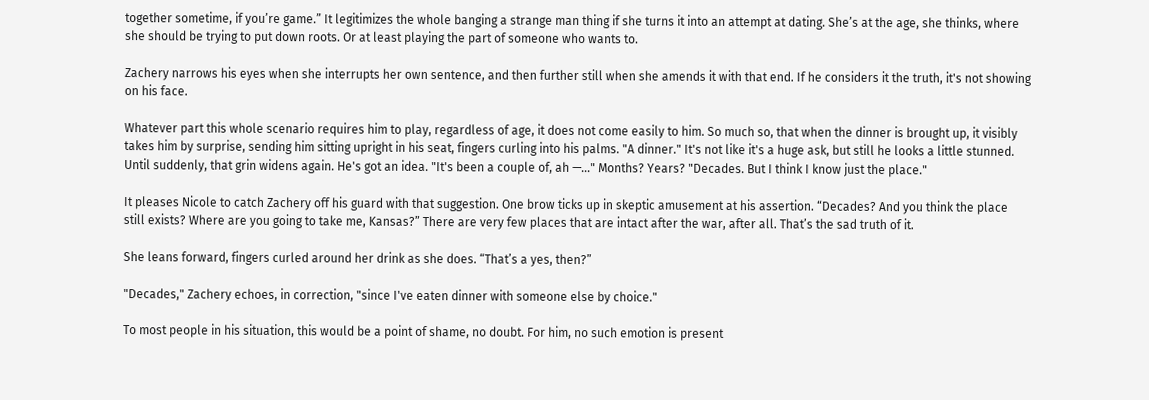together sometime, if you’re game.” It legitimizes the whole banging a strange man thing if she turns it into an attempt at dating. She’s at the age, she thinks, where she should be trying to put down roots. Or at least playing the part of someone who wants to.

Zachery narrows his eyes when she interrupts her own sentence, and then further still when she amends it with that end. If he considers it the truth, it's not showing on his face.

Whatever part this whole scenario requires him to play, regardless of age, it does not come easily to him. So much so, that when the dinner is brought up, it visibly takes him by surprise, sending him sitting upright in his seat, fingers curling into his palms. "A dinner." It's not like it's a huge ask, but still he looks a little stunned. Until suddenly, that grin widens again. He's got an idea. "It's been a couple of, ah —…" Months? Years? "Decades. But I think I know just the place."

It pleases Nicole to catch Zachery off his guard with that suggestion. One brow ticks up in skeptic amusement at his assertion. “Decades? And you think the place still exists? Where are you going to take me, Kansas?” There are very few places that are intact after the war, after all. That’s the sad truth of it.

She leans forward, fingers curled around her drink as she does. “That’s a yes, then?”

"Decades," Zachery echoes, in correction, "since I've eaten dinner with someone else by choice."

To most people in his situation, this would be a point of shame, no doubt. For him, no such emotion is present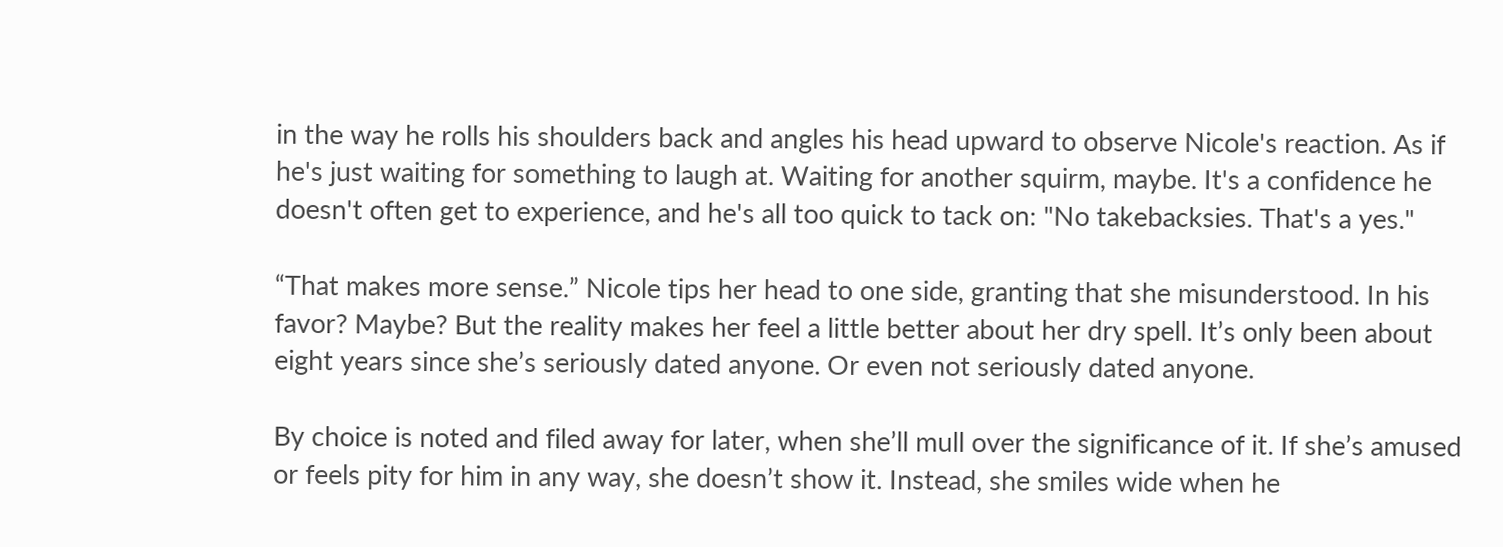in the way he rolls his shoulders back and angles his head upward to observe Nicole's reaction. As if he's just waiting for something to laugh at. Waiting for another squirm, maybe. It's a confidence he doesn't often get to experience, and he's all too quick to tack on: "No takebacksies. That's a yes."

“That makes more sense.” Nicole tips her head to one side, granting that she misunderstood. In his favor? Maybe? But the reality makes her feel a little better about her dry spell. It’s only been about eight years since she’s seriously dated anyone. Or even not seriously dated anyone.

By choice is noted and filed away for later, when she’ll mull over the significance of it. If she’s amused or feels pity for him in any way, she doesn’t show it. Instead, she smiles wide when he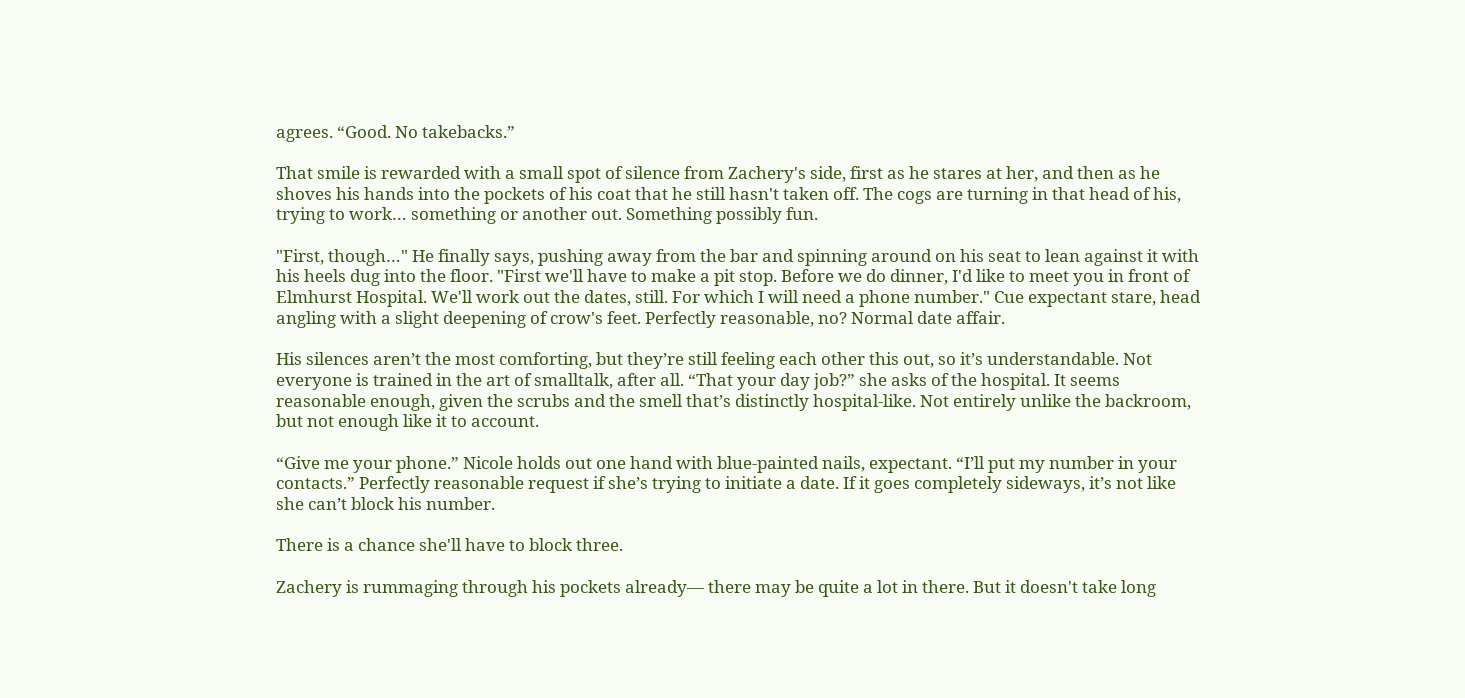agrees. “Good. No takebacks.”

That smile is rewarded with a small spot of silence from Zachery's side, first as he stares at her, and then as he shoves his hands into the pockets of his coat that he still hasn't taken off. The cogs are turning in that head of his, trying to work… something or another out. Something possibly fun.

"First, though…" He finally says, pushing away from the bar and spinning around on his seat to lean against it with his heels dug into the floor. "First we'll have to make a pit stop. Before we do dinner, I'd like to meet you in front of Elmhurst Hospital. We'll work out the dates, still. For which I will need a phone number." Cue expectant stare, head angling with a slight deepening of crow's feet. Perfectly reasonable, no? Normal date affair.

His silences aren’t the most comforting, but they’re still feeling each other this out, so it’s understandable. Not everyone is trained in the art of smalltalk, after all. “That your day job?” she asks of the hospital. It seems reasonable enough, given the scrubs and the smell that’s distinctly hospital-like. Not entirely unlike the backroom, but not enough like it to account.

“Give me your phone.” Nicole holds out one hand with blue-painted nails, expectant. “I’ll put my number in your contacts.” Perfectly reasonable request if she’s trying to initiate a date. If it goes completely sideways, it’s not like she can’t block his number.

There is a chance she'll have to block three.

Zachery is rummaging through his pockets already— there may be quite a lot in there. But it doesn't take long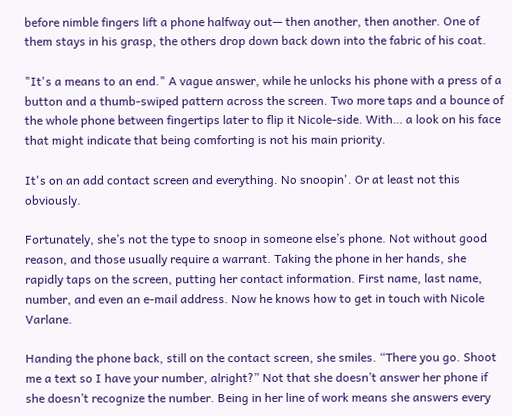before nimble fingers lift a phone halfway out— then another, then another. One of them stays in his grasp, the others drop down back down into the fabric of his coat.

"It's a means to an end." A vague answer, while he unlocks his phone with a press of a button and a thumb-swiped pattern across the screen. Two more taps and a bounce of the whole phone between fingertips later to flip it Nicole-side. With… a look on his face that might indicate that being comforting is not his main priority.

It's on an add contact screen and everything. No snoopin'. Or at least not this obviously.

Fortunately, she’s not the type to snoop in someone else’s phone. Not without good reason, and those usually require a warrant. Taking the phone in her hands, she rapidly taps on the screen, putting her contact information. First name, last name, number, and even an e-mail address. Now he knows how to get in touch with Nicole Varlane.

Handing the phone back, still on the contact screen, she smiles. “There you go. Shoot me a text so I have your number, alright?” Not that she doesn’t answer her phone if she doesn’t recognize the number. Being in her line of work means she answers every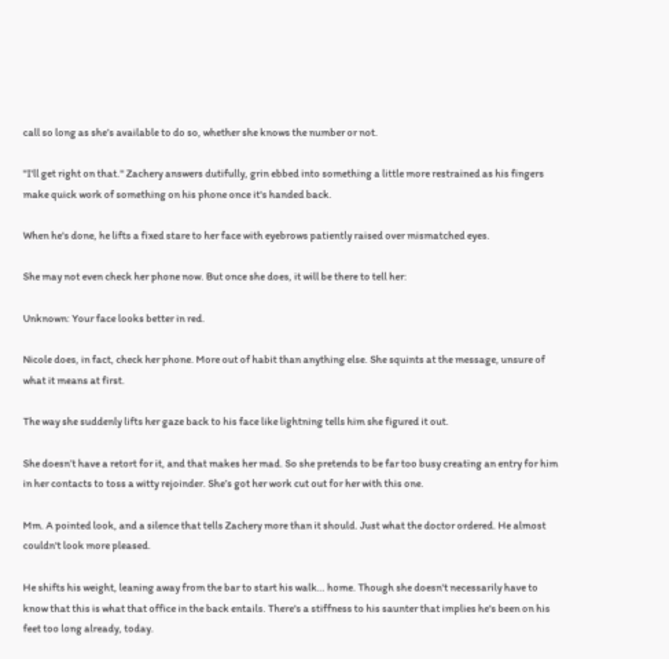call so long as she’s available to do so, whether she knows the number or not.

"I'll get right on that." Zachery answers dutifully, grin ebbed into something a little more restrained as his fingers make quick work of something on his phone once it's handed back.

When he's done, he lifts a fixed stare to her face with eyebrows patiently raised over mismatched eyes.

She may not even check her phone now. But once she does, it will be there to tell her:

Unknown: Your face looks better in red.

Nicole does, in fact, check her phone. More out of habit than anything else. She squints at the message, unsure of what it means at first.

The way she suddenly lifts her gaze back to his face like lightning tells him she figured it out.

She doesn’t have a retort for it, and that makes her mad. So she pretends to be far too busy creating an entry for him in her contacts to toss a witty rejoinder. She’s got her work cut out for her with this one.

Mm. A pointed look, and a silence that tells Zachery more than it should. Just what the doctor ordered. He almost couldn't look more pleased.

He shifts his weight, leaning away from the bar to start his walk… home. Though she doesn't necessarily have to know that this is what that office in the back entails. There's a stiffness to his saunter that implies he's been on his feet too long already, today.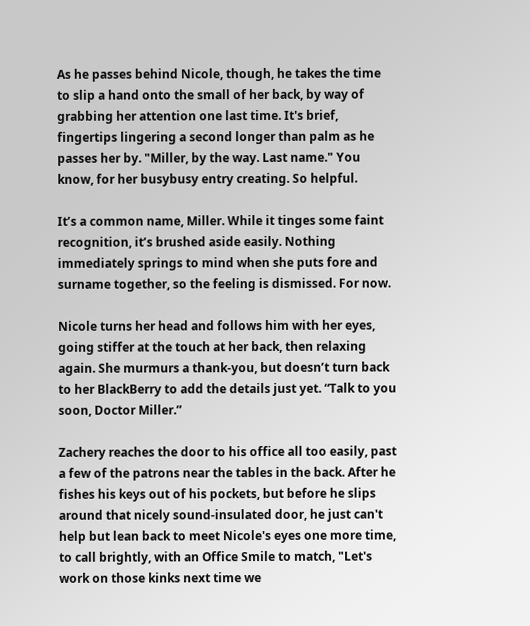As he passes behind Nicole, though, he takes the time to slip a hand onto the small of her back, by way of grabbing her attention one last time. It's brief, fingertips lingering a second longer than palm as he passes her by. "Miller, by the way. Last name." You know, for her busybusy entry creating. So helpful.

It’s a common name, Miller. While it tinges some faint recognition, it’s brushed aside easily. Nothing immediately springs to mind when she puts fore and surname together, so the feeling is dismissed. For now.

Nicole turns her head and follows him with her eyes, going stiffer at the touch at her back, then relaxing again. She murmurs a thank-you, but doesn’t turn back to her BlackBerry to add the details just yet. “Talk to you soon, Doctor Miller.”

Zachery reaches the door to his office all too easily, past a few of the patrons near the tables in the back. After he fishes his keys out of his pockets, but before he slips around that nicely sound-insulated door, he just can't help but lean back to meet Nicole's eyes one more time, to call brightly, with an Office Smile to match, "Let's work on those kinks next time we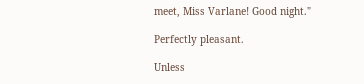meet, Miss Varlane! Good night."

Perfectly pleasant.

Unless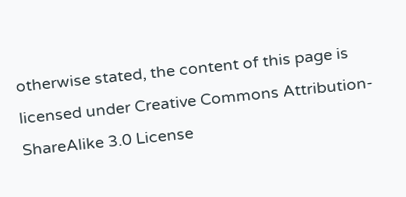otherwise stated, the content of this page is licensed under Creative Commons Attribution-ShareAlike 3.0 License